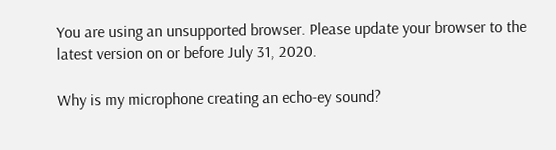You are using an unsupported browser. Please update your browser to the latest version on or before July 31, 2020.

Why is my microphone creating an echo-ey sound?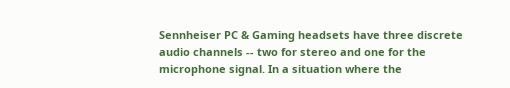Sennheiser PC & Gaming headsets have three discrete audio channels -- two for stereo and one for the microphone signal. In a situation where the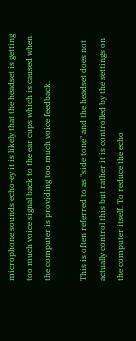microphone sounds echo-ey it is likely that the headset is getting too much voice signal back to the ear cups which is caused when the computer is providing too much voice feedback.

This is often referred to as "side tone" and the headset does not actually control this but rather it is controlled by the settings on the computer itself. To reduce the echo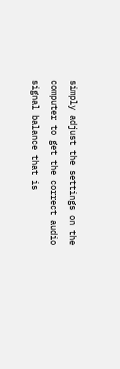simply adjust the settings on the computer to get the correct audio signal balance that is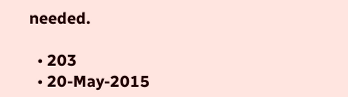needed.

  • 203
  • 20-May-2015